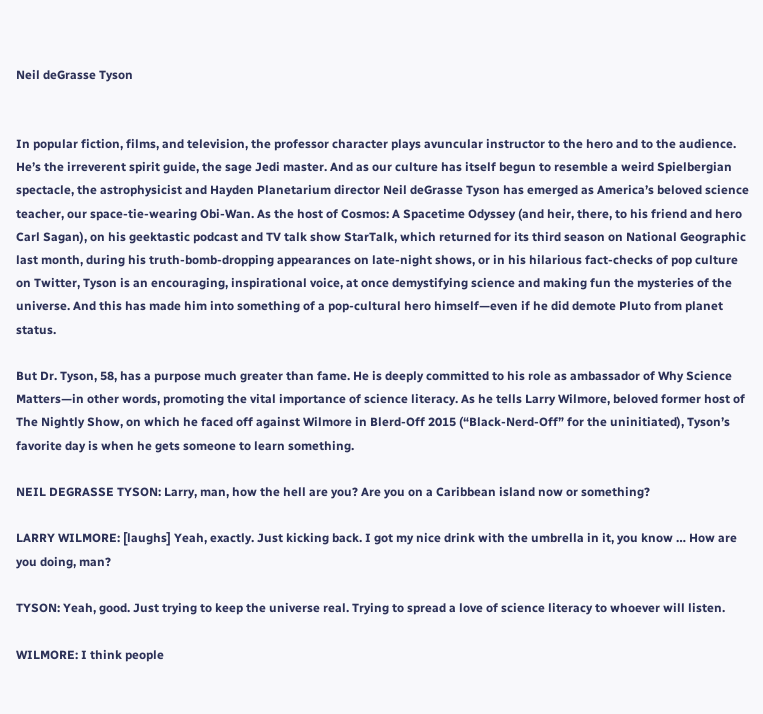Neil deGrasse Tyson


In popular fiction, films, and television, the professor character plays avuncular instructor to the hero and to the audience. He’s the irreverent spirit guide, the sage Jedi master. And as our culture has itself begun to resemble a weird Spielbergian spectacle, the astrophysicist and Hayden Planetarium director Neil deGrasse Tyson has emerged as America’s beloved science teacher, our space-tie-wearing Obi-Wan. As the host of Cosmos: A Spacetime Odyssey (and heir, there, to his friend and hero Carl Sagan), on his geektastic podcast and TV talk show StarTalk, which returned for its third season on National Geographic last month, during his truth-bomb-dropping appearances on late-night shows, or in his hilarious fact-checks of pop culture on Twitter, Tyson is an encouraging, inspirational voice, at once demystifying science and making fun the mysteries of the universe. And this has made him into something of a pop-cultural hero himself—even if he did demote Pluto from planet status.

But Dr. Tyson, 58, has a purpose much greater than fame. He is deeply committed to his role as ambassador of Why Science Matters—in other words, promoting the vital importance of science literacy. As he tells Larry Wilmore, beloved former host of The Nightly Show, on which he faced off against Wilmore in Blerd-Off 2015 (“Black-Nerd-Off” for the uninitiated), Tyson’s favorite day is when he gets someone to learn something.

NEIL DEGRASSE TYSON: Larry, man, how the hell are you? Are you on a Caribbean island now or something?

LARRY WILMORE: [laughs] Yeah, exactly. Just kicking back. I got my nice drink with the umbrella in it, you know … How are you doing, man?

TYSON: Yeah, good. Just trying to keep the universe real. Trying to spread a love of science literacy to whoever will listen.

WILMORE: I think people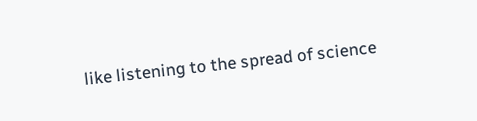like listening to the spread of science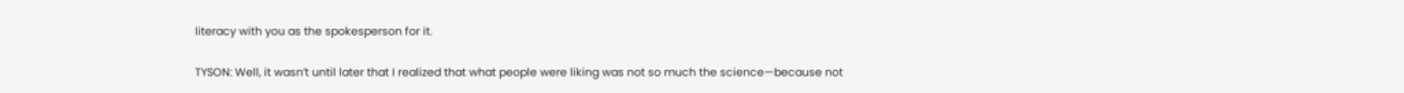literacy with you as the spokesperson for it.

TYSON: Well, it wasn’t until later that I realized that what people were liking was not so much the science—because not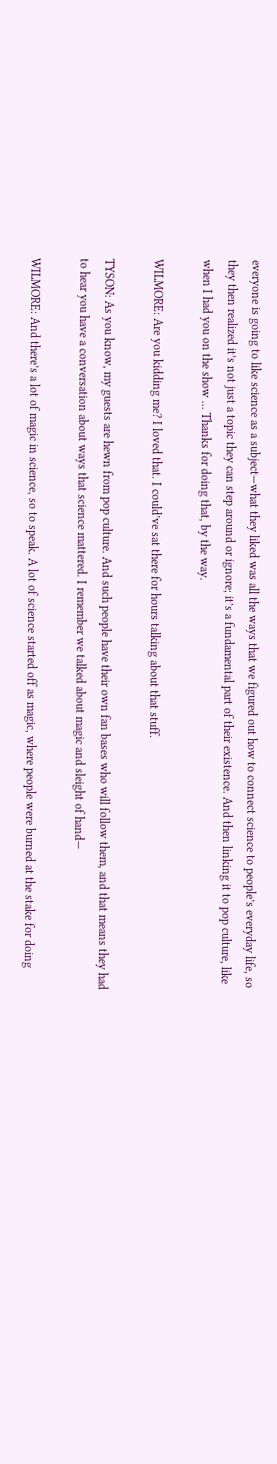everyone is going to like science as a subject—what they liked was all the ways that we figured out how to connect science to people’s everyday life, so they then realized it’s not just a topic they can step around or ignore; it’s a fundamental part of their existence. And then linking it to pop culture, like when I had you on the show … Thanks for doing that, by the way.

WILMORE: Are you kidding me? I loved that. I could’ve sat there for hours talking about that stuff.

TYSON: As you know, my guests are hewn from pop culture. And such people have their own fan bases who will follow them, and that means they had to hear you have a conversation about ways that science mattered. I remember we talked about magic and sleight of hand—

WILMORE: And there’s a lot of magic in science, so to speak. A lot of science started off as magic, where people were burned at the stake for doing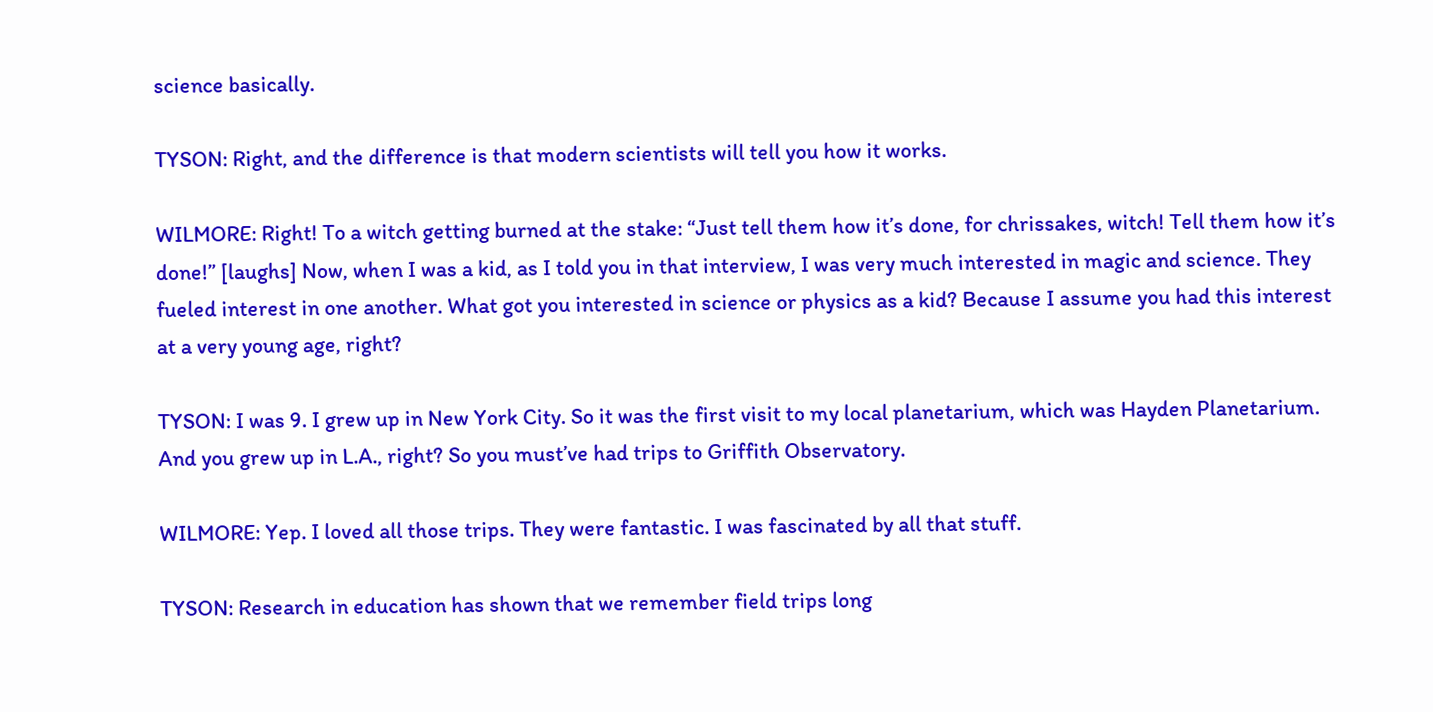science basically.

TYSON: Right, and the difference is that modern scientists will tell you how it works.

WILMORE: Right! To a witch getting burned at the stake: “Just tell them how it’s done, for chrissakes, witch! Tell them how it’s done!” [laughs] Now, when I was a kid, as I told you in that interview, I was very much interested in magic and science. They fueled interest in one another. What got you interested in science or physics as a kid? Because I assume you had this interest at a very young age, right?

TYSON: I was 9. I grew up in New York City. So it was the first visit to my local planetarium, which was Hayden Planetarium. And you grew up in L.A., right? So you must’ve had trips to Griffith Observatory.

WILMORE: Yep. I loved all those trips. They were fantastic. I was fascinated by all that stuff.

TYSON: Research in education has shown that we remember field trips long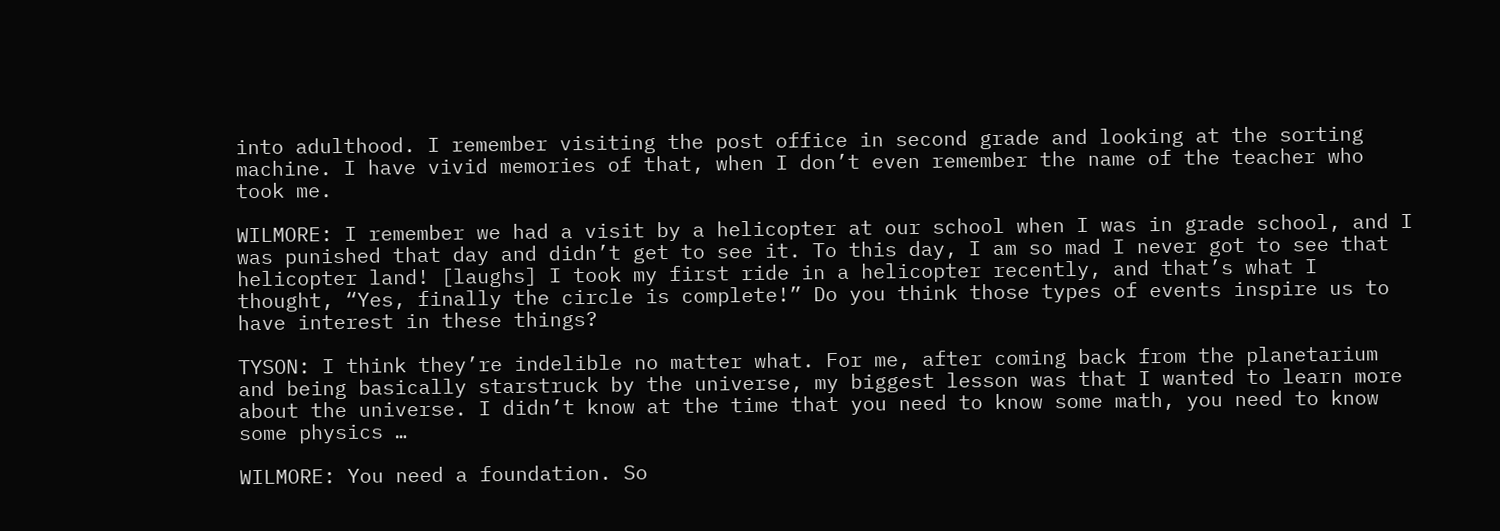into adulthood. I remember visiting the post office in second grade and looking at the sorting machine. I have vivid memories of that, when I don’t even remember the name of the teacher who took me.

WILMORE: I remember we had a visit by a helicopter at our school when I was in grade school, and I was punished that day and didn’t get to see it. To this day, I am so mad I never got to see that helicopter land! [laughs] I took my first ride in a helicopter recently, and that’s what I thought, “Yes, finally the circle is complete!” Do you think those types of events inspire us to have interest in these things?

TYSON: I think they’re indelible no matter what. For me, after coming back from the planetarium and being basically starstruck by the universe, my biggest lesson was that I wanted to learn more about the universe. I didn’t know at the time that you need to know some math, you need to know some physics …

WILMORE: You need a foundation. So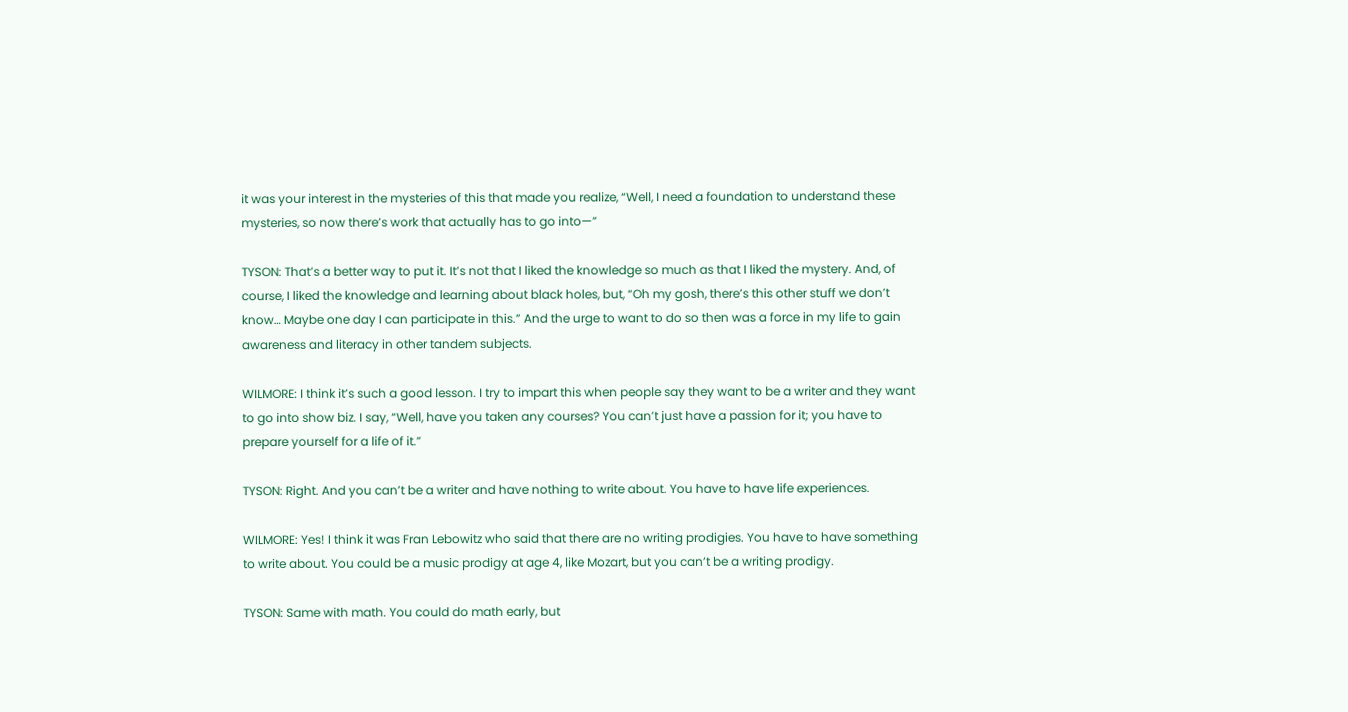it was your interest in the mysteries of this that made you realize, “Well, I need a foundation to understand these mysteries, so now there’s work that actually has to go into—”

TYSON: That’s a better way to put it. It’s not that I liked the knowledge so much as that I liked the mystery. And, of course, I liked the knowledge and learning about black holes, but, “Oh my gosh, there’s this other stuff we don’t know… Maybe one day I can participate in this.” And the urge to want to do so then was a force in my life to gain awareness and literacy in other tandem subjects.

WILMORE: I think it’s such a good lesson. I try to impart this when people say they want to be a writer and they want to go into show biz. I say, “Well, have you taken any courses? You can’t just have a passion for it; you have to prepare yourself for a life of it.”

TYSON: Right. And you can’t be a writer and have nothing to write about. You have to have life experiences.

WILMORE: Yes! I think it was Fran Lebowitz who said that there are no writing prodigies. You have to have something to write about. You could be a music prodigy at age 4, like Mozart, but you can’t be a writing prodigy.

TYSON: Same with math. You could do math early, but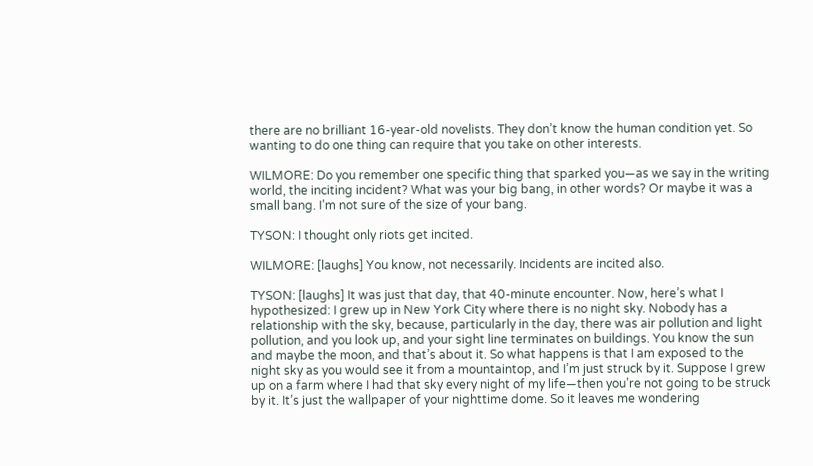there are no brilliant 16-year-old novelists. They don’t know the human condition yet. So wanting to do one thing can require that you take on other interests.

WILMORE: Do you remember one specific thing that sparked you—as we say in the writing world, the inciting incident? What was your big bang, in other words? Or maybe it was a small bang. I’m not sure of the size of your bang.

TYSON: I thought only riots get incited.

WILMORE: [laughs] You know, not necessarily. Incidents are incited also.

TYSON: [laughs] It was just that day, that 40-minute encounter. Now, here’s what I hypothesized: I grew up in New York City where there is no night sky. Nobody has a relationship with the sky, because, particularly in the day, there was air pollution and light pollution, and you look up, and your sight line terminates on buildings. You know the sun and maybe the moon, and that’s about it. So what happens is that I am exposed to the night sky as you would see it from a mountaintop, and I’m just struck by it. Suppose I grew up on a farm where I had that sky every night of my life—then you’re not going to be struck by it. It’s just the wallpaper of your nighttime dome. So it leaves me wondering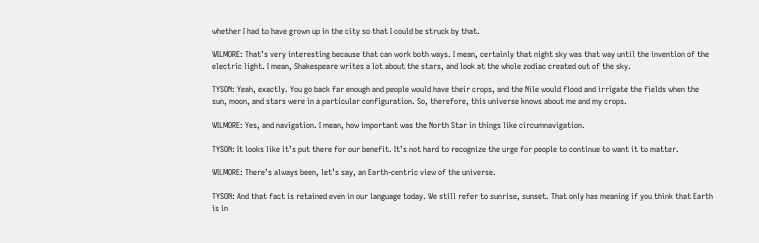whether I had to have grown up in the city so that I could be struck by that.

WILMORE: That’s very interesting because that can work both ways. I mean, certainly that night sky was that way until the invention of the electric light. I mean, Shakespeare writes a lot about the stars, and look at the whole zodiac created out of the sky.

TYSON: Yeah, exactly. You go back far enough and people would have their crops, and the Nile would flood and irrigate the fields when the sun, moon, and stars were in a particular configuration. So, therefore, this universe knows about me and my crops.

WILMORE: Yes, and navigation. I mean, how important was the North Star in things like circumnavigation.

TYSON: It looks like it’s put there for our benefit. It’s not hard to recognize the urge for people to continue to want it to matter.

WILMORE: There’s always been, let’s say, an Earth-centric view of the universe.

TYSON: And that fact is retained even in our language today. We still refer to sunrise, sunset. That only has meaning if you think that Earth is in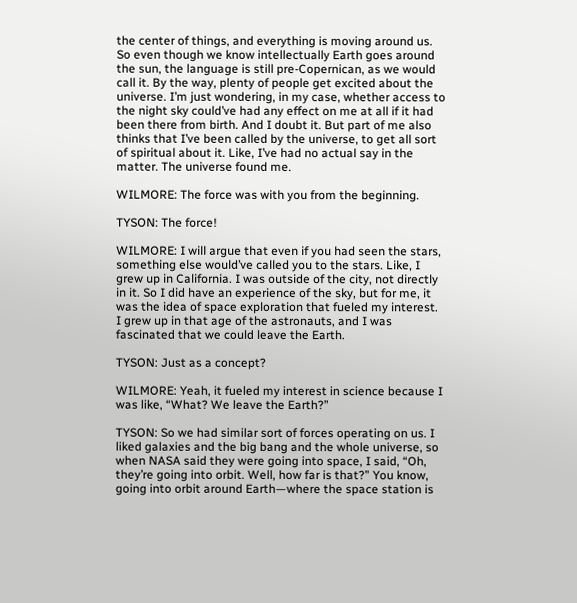the center of things, and everything is moving around us. So even though we know intellectually Earth goes around the sun, the language is still pre-Copernican, as we would call it. By the way, plenty of people get excited about the universe. I’m just wondering, in my case, whether access to the night sky could’ve had any effect on me at all if it had been there from birth. And I doubt it. But part of me also thinks that I’ve been called by the universe, to get all sort of spiritual about it. Like, I’ve had no actual say in the matter. The universe found me.

WILMORE: The force was with you from the beginning.

TYSON: The force!

WILMORE: I will argue that even if you had seen the stars, something else would’ve called you to the stars. Like, I grew up in California. I was outside of the city, not directly in it. So I did have an experience of the sky, but for me, it was the idea of space exploration that fueled my interest. I grew up in that age of the astronauts, and I was fascinated that we could leave the Earth.

TYSON: Just as a concept?

WILMORE: Yeah, it fueled my interest in science because I was like, “What? We leave the Earth?”

TYSON: So we had similar sort of forces operating on us. I liked galaxies and the big bang and the whole universe, so when NASA said they were going into space, I said, “Oh, they’re going into orbit. Well, how far is that?” You know, going into orbit around Earth—where the space station is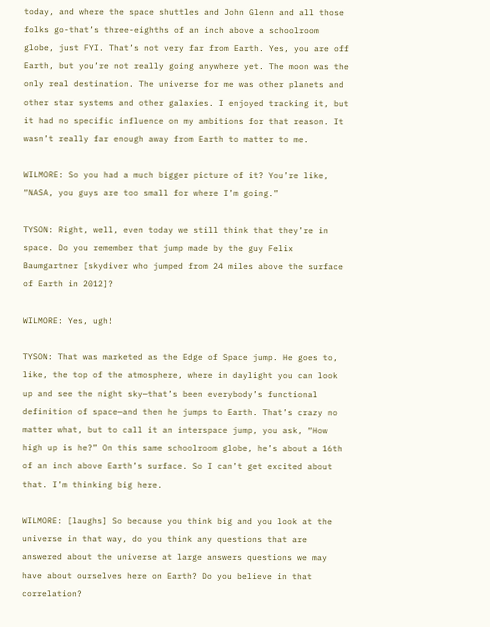today, and where the space shuttles and John Glenn and all those folks go-that’s three-eighths of an inch above a schoolroom globe, just FYI. That’s not very far from Earth. Yes, you are off Earth, but you’re not really going anywhere yet. The moon was the only real destination. The universe for me was other planets and other star systems and other galaxies. I enjoyed tracking it, but it had no specific influence on my ambitions for that reason. It wasn’t really far enough away from Earth to matter to me.

WILMORE: So you had a much bigger picture of it? You’re like, “NASA, you guys are too small for where I’m going.”

TYSON: Right, well, even today we still think that they’re in space. Do you remember that jump made by the guy Felix Baumgartner [skydiver who jumped from 24 miles above the surface of Earth in 2012]?

WILMORE: Yes, ugh!

TYSON: That was marketed as the Edge of Space jump. He goes to, like, the top of the atmosphere, where in daylight you can look up and see the night sky—that’s been everybody’s functional definition of space—and then he jumps to Earth. That’s crazy no matter what, but to call it an interspace jump, you ask, “How high up is he?” On this same schoolroom globe, he’s about a 16th of an inch above Earth’s surface. So I can’t get excited about that. I’m thinking big here.

WILMORE: [laughs] So because you think big and you look at the universe in that way, do you think any questions that are answered about the universe at large answers questions we may have about ourselves here on Earth? Do you believe in that correlation?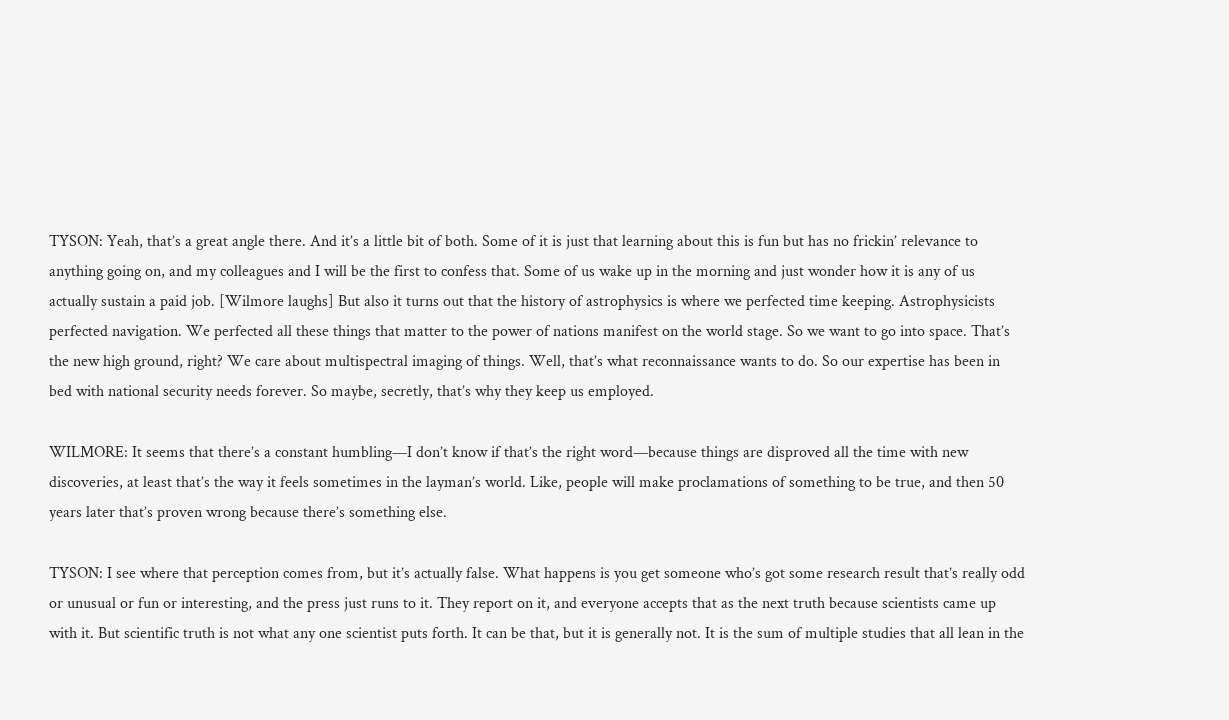TYSON: Yeah, that’s a great angle there. And it’s a little bit of both. Some of it is just that learning about this is fun but has no frickin’ relevance to anything going on, and my colleagues and I will be the first to confess that. Some of us wake up in the morning and just wonder how it is any of us actually sustain a paid job. [Wilmore laughs] But also it turns out that the history of astrophysics is where we perfected time keeping. Astrophysicists perfected navigation. We perfected all these things that matter to the power of nations manifest on the world stage. So we want to go into space. That’s the new high ground, right? We care about multispectral imaging of things. Well, that’s what reconnaissance wants to do. So our expertise has been in bed with national security needs forever. So maybe, secretly, that’s why they keep us employed.

WILMORE: It seems that there’s a constant humbling—I don’t know if that’s the right word—because things are disproved all the time with new discoveries, at least that’s the way it feels sometimes in the layman’s world. Like, people will make proclamations of something to be true, and then 50 years later that’s proven wrong because there’s something else.

TYSON: I see where that perception comes from, but it’s actually false. What happens is you get someone who’s got some research result that’s really odd or unusual or fun or interesting, and the press just runs to it. They report on it, and everyone accepts that as the next truth because scientists came up with it. But scientific truth is not what any one scientist puts forth. It can be that, but it is generally not. It is the sum of multiple studies that all lean in the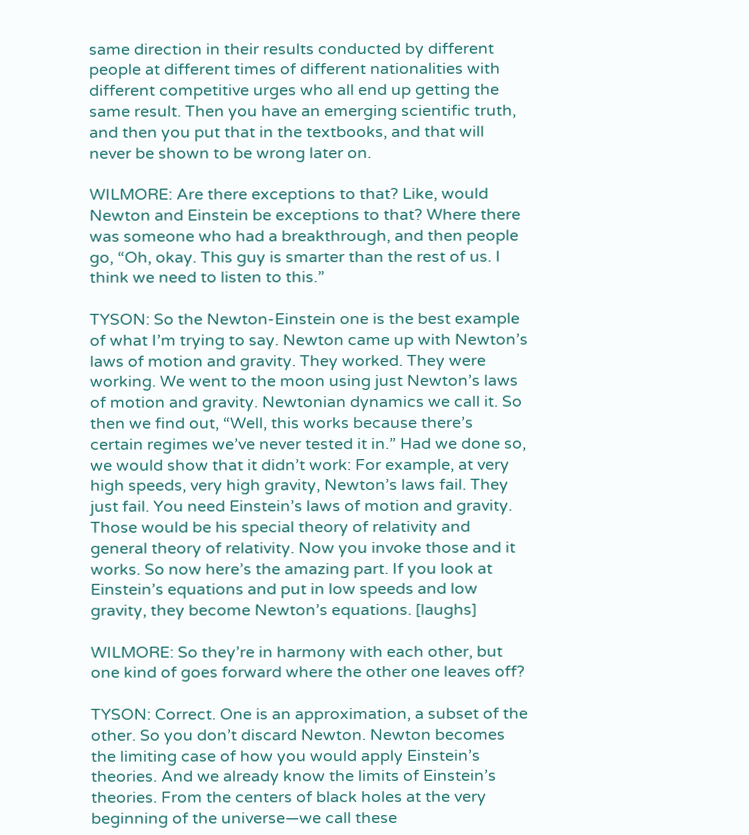same direction in their results conducted by different people at different times of different nationalities with different competitive urges who all end up getting the same result. Then you have an emerging scientific truth, and then you put that in the textbooks, and that will never be shown to be wrong later on.

WILMORE: Are there exceptions to that? Like, would Newton and Einstein be exceptions to that? Where there was someone who had a breakthrough, and then people go, “Oh, okay. This guy is smarter than the rest of us. I think we need to listen to this.”

TYSON: So the Newton-Einstein one is the best example of what I’m trying to say. Newton came up with Newton’s laws of motion and gravity. They worked. They were working. We went to the moon using just Newton’s laws of motion and gravity. Newtonian dynamics we call it. So then we find out, “Well, this works because there’s certain regimes we’ve never tested it in.” Had we done so, we would show that it didn’t work: For example, at very high speeds, very high gravity, Newton’s laws fail. They just fail. You need Einstein’s laws of motion and gravity. Those would be his special theory of relativity and general theory of relativity. Now you invoke those and it works. So now here’s the amazing part. If you look at Einstein’s equations and put in low speeds and low gravity, they become Newton’s equations. [laughs]

WILMORE: So they’re in harmony with each other, but one kind of goes forward where the other one leaves off?

TYSON: Correct. One is an approximation, a subset of the other. So you don’t discard Newton. Newton becomes the limiting case of how you would apply Einstein’s theories. And we already know the limits of Einstein’s theories. From the centers of black holes at the very beginning of the universe—we call these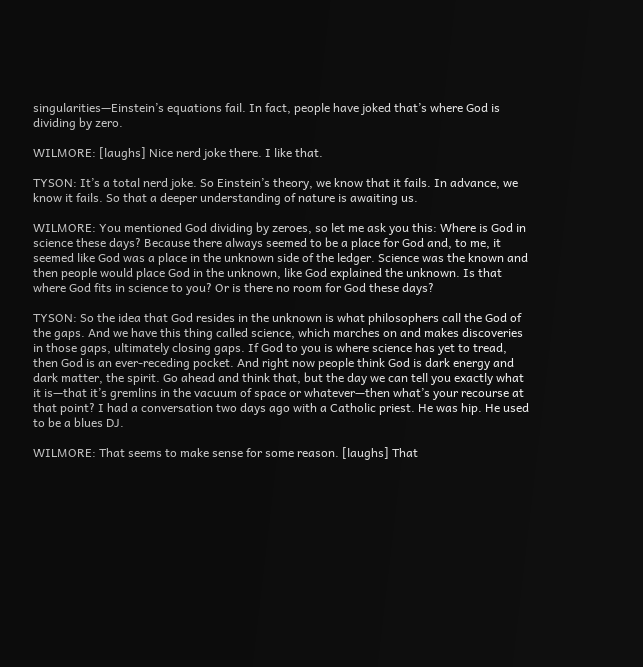singularities—Einstein’s equations fail. In fact, people have joked that’s where God is dividing by zero.

WILMORE: [laughs] Nice nerd joke there. I like that.

TYSON: It’s a total nerd joke. So Einstein’s theory, we know that it fails. In advance, we know it fails. So that a deeper understanding of nature is awaiting us.

WILMORE: You mentioned God dividing by zeroes, so let me ask you this: Where is God in science these days? Because there always seemed to be a place for God and, to me, it seemed like God was a place in the unknown side of the ledger. Science was the known and then people would place God in the unknown, like God explained the unknown. Is that where God fits in science to you? Or is there no room for God these days?

TYSON: So the idea that God resides in the unknown is what philosophers call the God of the gaps. And we have this thing called science, which marches on and makes discoveries in those gaps, ultimately closing gaps. If God to you is where science has yet to tread, then God is an ever-receding pocket. And right now people think God is dark energy and dark matter, the spirit. Go ahead and think that, but the day we can tell you exactly what it is—that it’s gremlins in the vacuum of space or whatever—then what’s your recourse at that point? I had a conversation two days ago with a Catholic priest. He was hip. He used to be a blues DJ.

WILMORE: That seems to make sense for some reason. [laughs] That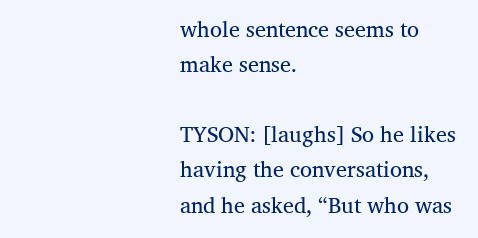whole sentence seems to make sense.

TYSON: [laughs] So he likes having the conversations, and he asked, “But who was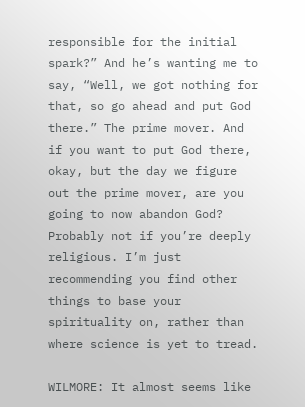responsible for the initial spark?” And he’s wanting me to say, “Well, we got nothing for that, so go ahead and put God there.” The prime mover. And if you want to put God there, okay, but the day we figure out the prime mover, are you going to now abandon God? Probably not if you’re deeply religious. I’m just recommending you find other things to base your spirituality on, rather than where science is yet to tread.

WILMORE: It almost seems like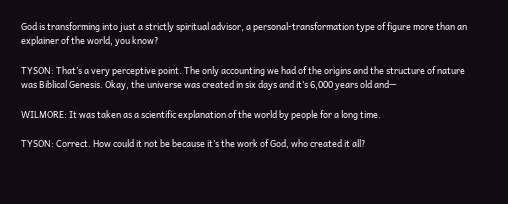God is transforming into just a strictly spiritual advisor, a personal-transformation type of figure more than an explainer of the world, you know?

TYSON: That’s a very perceptive point. The only accounting we had of the origins and the structure of nature was Biblical Genesis. Okay, the universe was created in six days and it’s 6,000 years old and—

WILMORE: It was taken as a scientific explanation of the world by people for a long time.

TYSON: Correct. How could it not be because it’s the work of God, who created it all?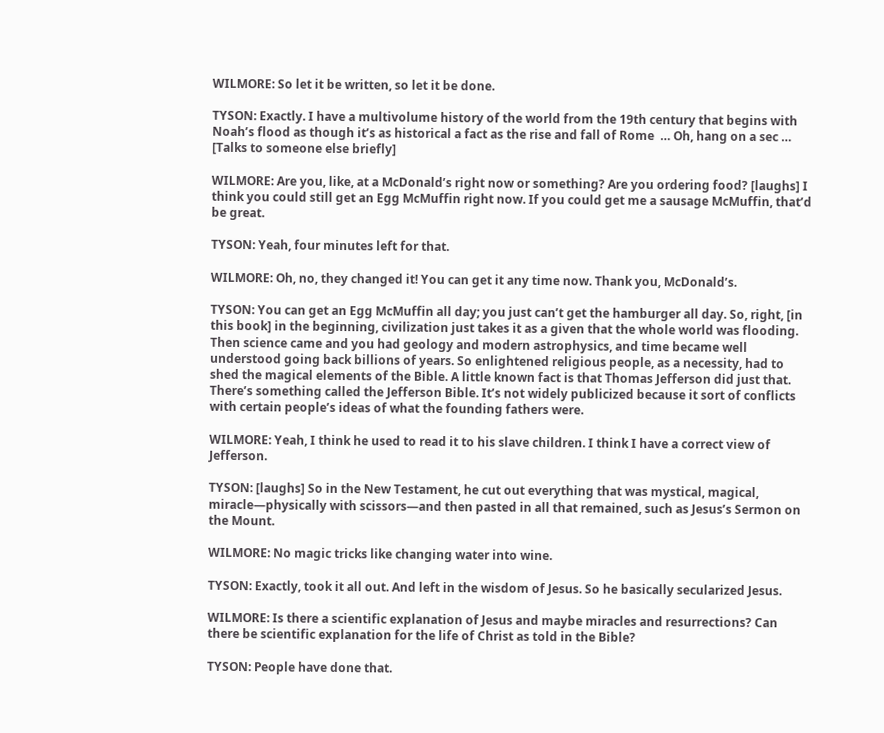WILMORE: So let it be written, so let it be done.

TYSON: Exactly. I have a multivolume history of the world from the 19th century that begins with Noah’s flood as though it’s as historical a fact as the rise and fall of Rome  … Oh, hang on a sec … [Talks to someone else briefly]

WILMORE: Are you, like, at a McDonald’s right now or something? Are you ordering food? [laughs] I think you could still get an Egg McMuffin right now. If you could get me a sausage McMuffin, that’d be great.

TYSON: Yeah, four minutes left for that.

WILMORE: Oh, no, they changed it! You can get it any time now. Thank you, McDonald’s.

TYSON: You can get an Egg McMuffin all day; you just can’t get the hamburger all day. So, right, [in this book] in the beginning, civilization just takes it as a given that the whole world was flooding. Then science came and you had geology and modern astrophysics, and time became well understood going back billions of years. So enlightened religious people, as a necessity, had to shed the magical elements of the Bible. A little known fact is that Thomas Jefferson did just that. There’s something called the Jefferson Bible. It’s not widely publicized because it sort of conflicts with certain people’s ideas of what the founding fathers were.

WILMORE: Yeah, I think he used to read it to his slave children. I think I have a correct view of Jefferson.

TYSON: [laughs] So in the New Testament, he cut out everything that was mystical, magical, miracle—physically with scissors—and then pasted in all that remained, such as Jesus’s Sermon on the Mount.

WILMORE: No magic tricks like changing water into wine.

TYSON: Exactly, took it all out. And left in the wisdom of Jesus. So he basically secularized Jesus.

WILMORE: Is there a scientific explanation of Jesus and maybe miracles and resurrections? Can there be scientific explanation for the life of Christ as told in the Bible?

TYSON: People have done that.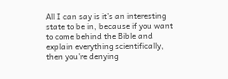All I can say is it’s an interesting state to be in, because if you want to come behind the Bible and explain everything scientifically, then you’re denying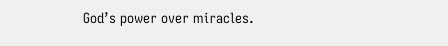God’s power over miracles.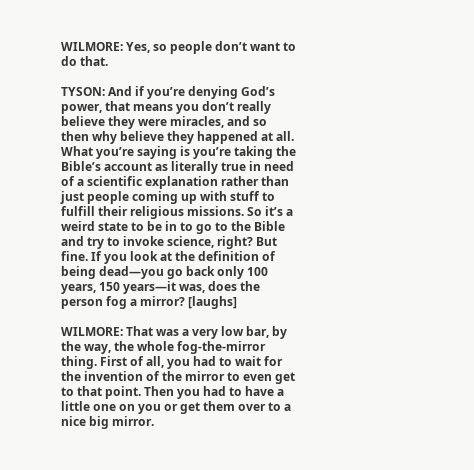WILMORE: Yes, so people don’t want to do that.

TYSON: And if you’re denying God’s power, that means you don’t really believe they were miracles, and so then why believe they happened at all. What you’re saying is you’re taking the Bible’s account as literally true in need of a scientific explanation rather than just people coming up with stuff to fulfill their religious missions. So it’s a weird state to be in to go to the Bible and try to invoke science, right? But fine. If you look at the definition of being dead—you go back only 100 years, 150 years—it was, does the person fog a mirror? [laughs]

WILMORE: That was a very low bar, by the way, the whole fog-the-mirror thing. First of all, you had to wait for the invention of the mirror to even get to that point. Then you had to have a little one on you or get them over to a nice big mirror.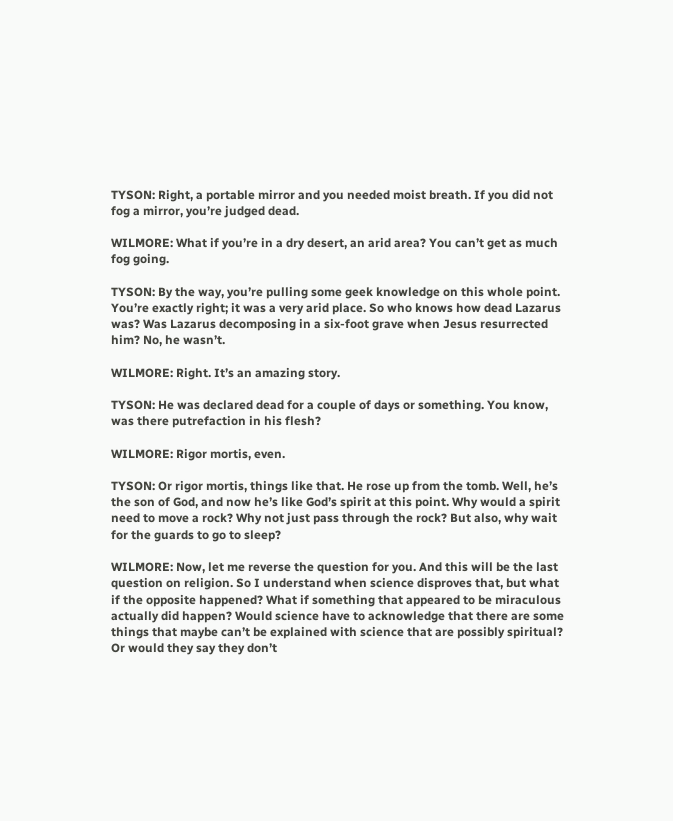TYSON: Right, a portable mirror and you needed moist breath. If you did not fog a mirror, you’re judged dead.

WILMORE: What if you’re in a dry desert, an arid area? You can’t get as much fog going.

TYSON: By the way, you’re pulling some geek knowledge on this whole point. You’re exactly right; it was a very arid place. So who knows how dead Lazarus was? Was Lazarus decomposing in a six-foot grave when Jesus resurrected him? No, he wasn’t.

WILMORE: Right. It’s an amazing story.

TYSON: He was declared dead for a couple of days or something. You know, was there putrefaction in his flesh?

WILMORE: Rigor mortis, even.

TYSON: Or rigor mortis, things like that. He rose up from the tomb. Well, he’s the son of God, and now he’s like God’s spirit at this point. Why would a spirit need to move a rock? Why not just pass through the rock? But also, why wait for the guards to go to sleep?

WILMORE: Now, let me reverse the question for you. And this will be the last question on religion. So I understand when science disproves that, but what if the opposite happened? What if something that appeared to be miraculous actually did happen? Would science have to acknowledge that there are some things that maybe can’t be explained with science that are possibly spiritual? Or would they say they don’t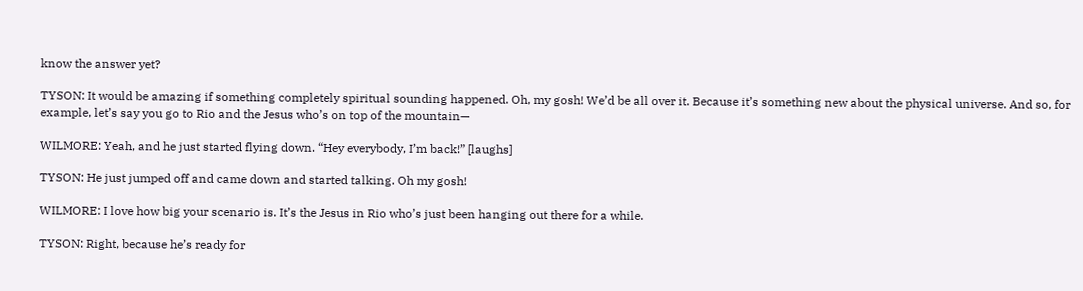know the answer yet?

TYSON: It would be amazing if something completely spiritual sounding happened. Oh, my gosh! We’d be all over it. Because it’s something new about the physical universe. And so, for example, let’s say you go to Rio and the Jesus who’s on top of the mountain—

WILMORE: Yeah, and he just started flying down. “Hey everybody, I’m back!” [laughs]

TYSON: He just jumped off and came down and started talking. Oh my gosh!

WILMORE: I love how big your scenario is. It’s the Jesus in Rio who’s just been hanging out there for a while.

TYSON: Right, because he’s ready for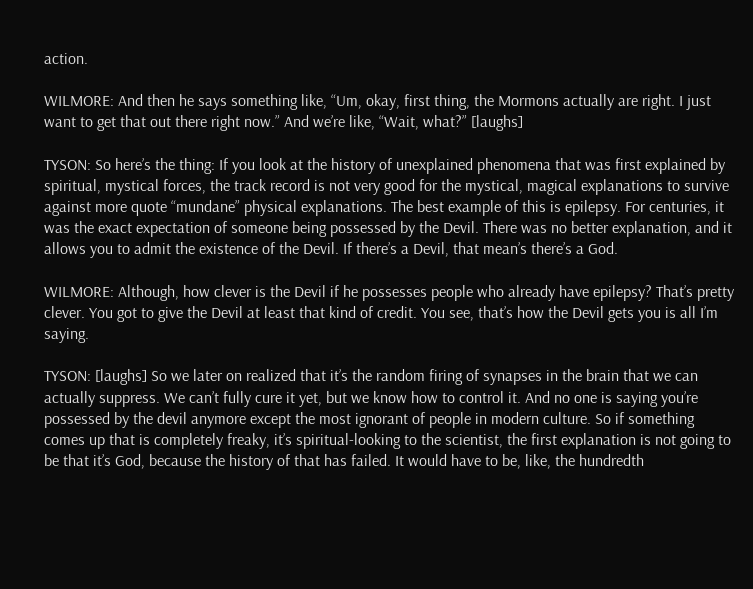action.

WILMORE: And then he says something like, “Um, okay, first thing, the Mormons actually are right. I just want to get that out there right now.” And we’re like, “Wait, what?” [laughs]

TYSON: So here’s the thing: If you look at the history of unexplained phenomena that was first explained by spiritual, mystical forces, the track record is not very good for the mystical, magical explanations to survive against more quote “mundane” physical explanations. The best example of this is epilepsy. For centuries, it was the exact expectation of someone being possessed by the Devil. There was no better explanation, and it allows you to admit the existence of the Devil. If there’s a Devil, that mean’s there’s a God.

WILMORE: Although, how clever is the Devil if he possesses people who already have epilepsy? That’s pretty clever. You got to give the Devil at least that kind of credit. You see, that’s how the Devil gets you is all I’m saying.

TYSON: [laughs] So we later on realized that it’s the random firing of synapses in the brain that we can actually suppress. We can’t fully cure it yet, but we know how to control it. And no one is saying you’re possessed by the devil anymore except the most ignorant of people in modern culture. So if something comes up that is completely freaky, it’s spiritual-looking to the scientist, the first explanation is not going to be that it’s God, because the history of that has failed. It would have to be, like, the hundredth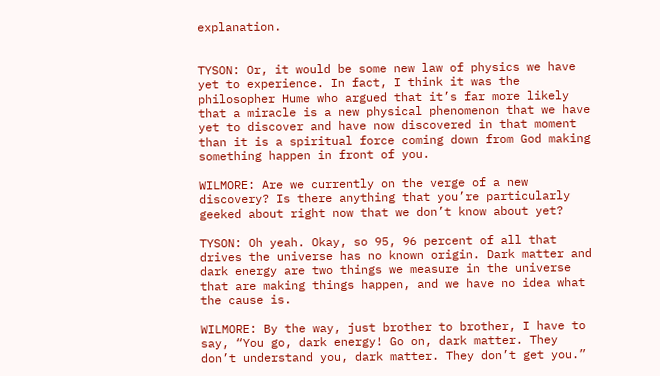explanation.


TYSON: Or, it would be some new law of physics we have yet to experience. In fact, I think it was the philosopher Hume who argued that it’s far more likely that a miracle is a new physical phenomenon that we have yet to discover and have now discovered in that moment than it is a spiritual force coming down from God making something happen in front of you.

WILMORE: Are we currently on the verge of a new discovery? Is there anything that you’re particularly geeked about right now that we don’t know about yet?

TYSON: Oh yeah. Okay, so 95, 96 percent of all that drives the universe has no known origin. Dark matter and dark energy are two things we measure in the universe that are making things happen, and we have no idea what the cause is.

WILMORE: By the way, just brother to brother, I have to say, “You go, dark energy! Go on, dark matter. They don’t understand you, dark matter. They don’t get you.”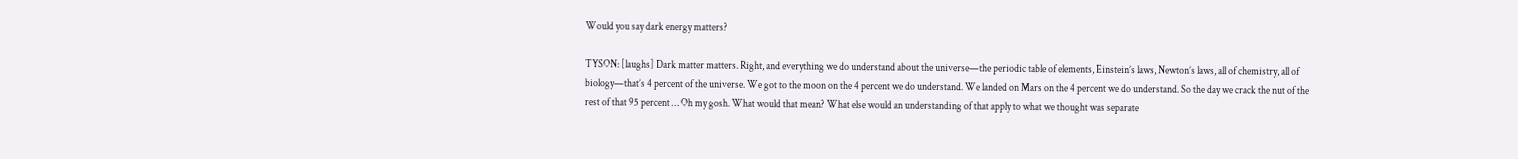Would you say dark energy matters?

TYSON: [laughs] Dark matter matters. Right, and everything we do understand about the universe—the periodic table of elements, Einstein’s laws, Newton’s laws, all of chemistry, all of biology—that’s 4 percent of the universe. We got to the moon on the 4 percent we do understand. We landed on Mars on the 4 percent we do understand. So the day we crack the nut of the rest of that 95 percent … Oh my gosh. What would that mean? What else would an understanding of that apply to what we thought was separate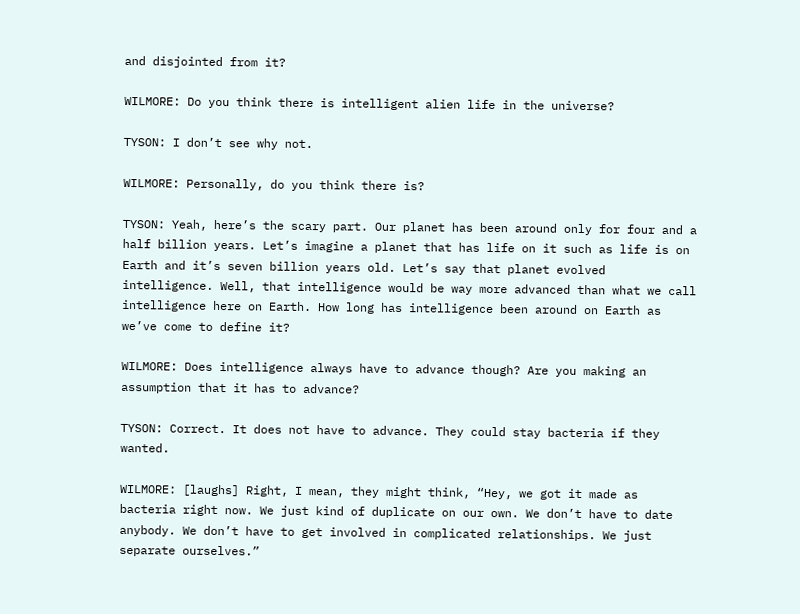and disjointed from it?

WILMORE: Do you think there is intelligent alien life in the universe?

TYSON: I don’t see why not.

WILMORE: Personally, do you think there is?

TYSON: Yeah, here’s the scary part. Our planet has been around only for four and a half billion years. Let’s imagine a planet that has life on it such as life is on Earth and it’s seven billion years old. Let’s say that planet evolved intelligence. Well, that intelligence would be way more advanced than what we call intelligence here on Earth. How long has intelligence been around on Earth as we’ve come to define it?

WILMORE: Does intelligence always have to advance though? Are you making an assumption that it has to advance?

TYSON: Correct. It does not have to advance. They could stay bacteria if they wanted.

WILMORE: [laughs] Right, I mean, they might think, “Hey, we got it made as bacteria right now. We just kind of duplicate on our own. We don’t have to date anybody. We don’t have to get involved in complicated relationships. We just separate ourselves.”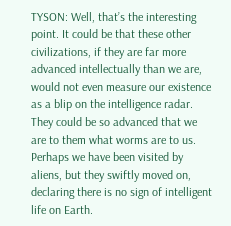TYSON: Well, that’s the interesting point. It could be that these other civilizations, if they are far more advanced intellectually than we are, would not even measure our existence as a blip on the intelligence radar. They could be so advanced that we are to them what worms are to us. Perhaps we have been visited by aliens, but they swiftly moved on, declaring there is no sign of intelligent life on Earth.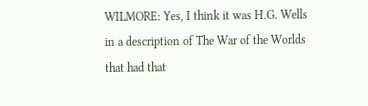WILMORE: Yes, I think it was H.G. Wells in a description of The War of the Worlds that had that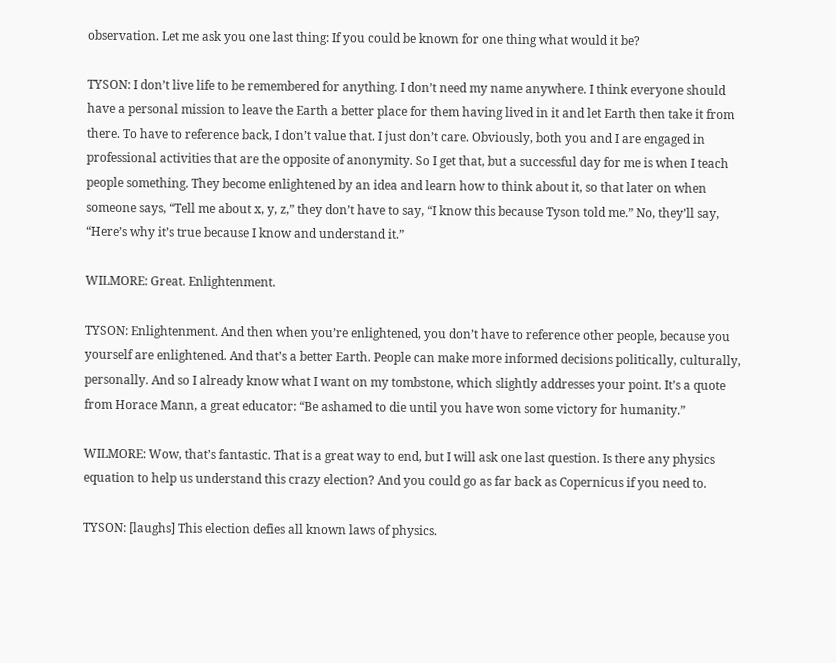observation. Let me ask you one last thing: If you could be known for one thing what would it be?

TYSON: I don’t live life to be remembered for anything. I don’t need my name anywhere. I think everyone should have a personal mission to leave the Earth a better place for them having lived in it and let Earth then take it from there. To have to reference back, I don’t value that. I just don’t care. Obviously, both you and I are engaged in professional activities that are the opposite of anonymity. So I get that, but a successful day for me is when I teach people something. They become enlightened by an idea and learn how to think about it, so that later on when someone says, “Tell me about x, y, z,” they don’t have to say, “I know this because Tyson told me.” No, they’ll say, “Here’s why it’s true because I know and understand it.”

WILMORE: Great. Enlightenment.

TYSON: Enlightenment. And then when you’re enlightened, you don’t have to reference other people, because you yourself are enlightened. And that’s a better Earth. People can make more informed decisions politically, culturally, personally. And so I already know what I want on my tombstone, which slightly addresses your point. It’s a quote from Horace Mann, a great educator: “Be ashamed to die until you have won some victory for humanity.”

WILMORE: Wow, that’s fantastic. That is a great way to end, but I will ask one last question. Is there any physics equation to help us understand this crazy election? And you could go as far back as Copernicus if you need to.

TYSON: [laughs] This election defies all known laws of physics.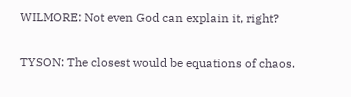WILMORE: Not even God can explain it, right?

TYSON: The closest would be equations of chaos.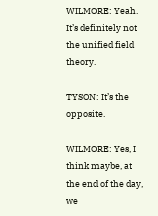WILMORE: Yeah. It’s definitely not the unified field theory.

TYSON: It’s the opposite.

WILMORE: Yes, I think maybe, at the end of the day, we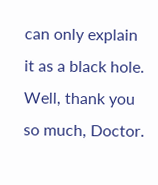can only explain it as a black hole. Well, thank you so much, Doctor.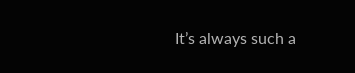It’s always such a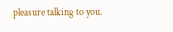pleasure talking to you.